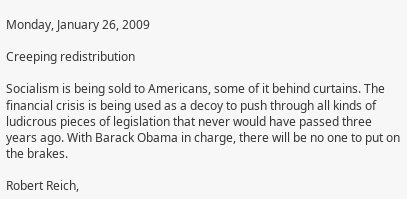Monday, January 26, 2009

Creeping redistribution

Socialism is being sold to Americans, some of it behind curtains. The financial crisis is being used as a decoy to push through all kinds of ludicrous pieces of legislation that never would have passed three years ago. With Barack Obama in charge, there will be no one to put on the brakes.

Robert Reich,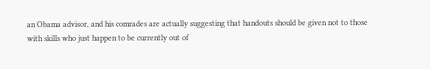an Obama advisor, and his comrades are actually suggesting that handouts should be given not to those with skills who just happen to be currently out of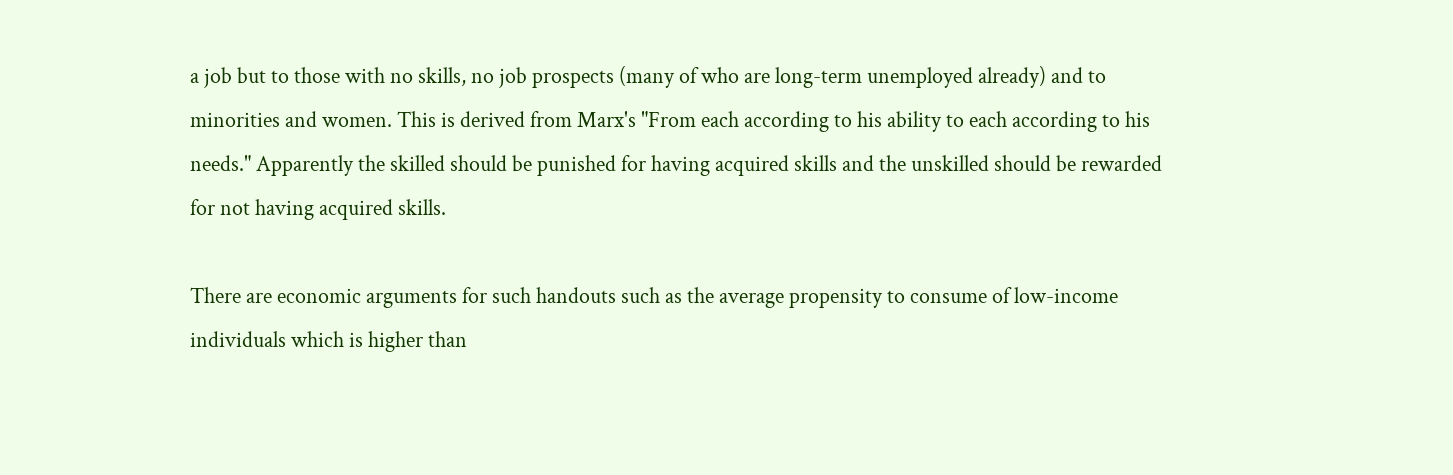a job but to those with no skills, no job prospects (many of who are long-term unemployed already) and to minorities and women. This is derived from Marx's "From each according to his ability to each according to his needs." Apparently the skilled should be punished for having acquired skills and the unskilled should be rewarded for not having acquired skills.

There are economic arguments for such handouts such as the average propensity to consume of low-income individuals which is higher than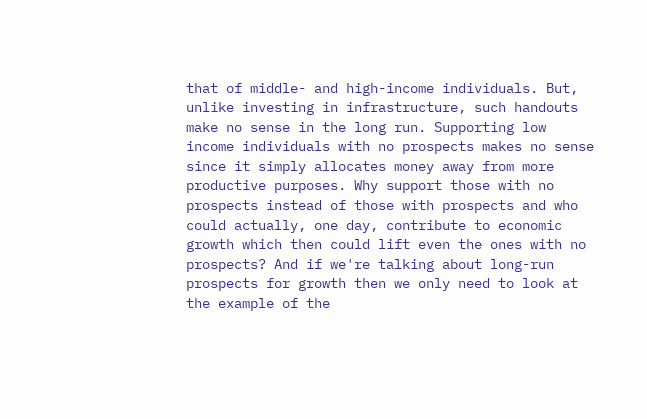that of middle- and high-income individuals. But, unlike investing in infrastructure, such handouts make no sense in the long run. Supporting low income individuals with no prospects makes no sense since it simply allocates money away from more productive purposes. Why support those with no prospects instead of those with prospects and who could actually, one day, contribute to economic growth which then could lift even the ones with no prospects? And if we're talking about long-run prospects for growth then we only need to look at the example of the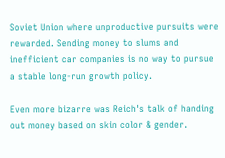Soviet Union where unproductive pursuits were rewarded. Sending money to slums and inefficient car companies is no way to pursue a stable long-run growth policy.

Even more bizarre was Reich's talk of handing out money based on skin color & gender.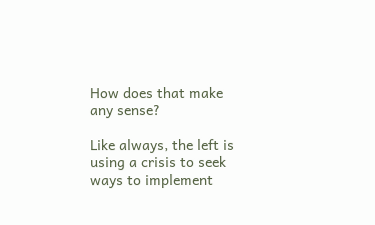How does that make any sense?

Like always, the left is using a crisis to seek ways to implement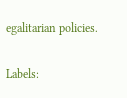egalitarian policies.

Labels: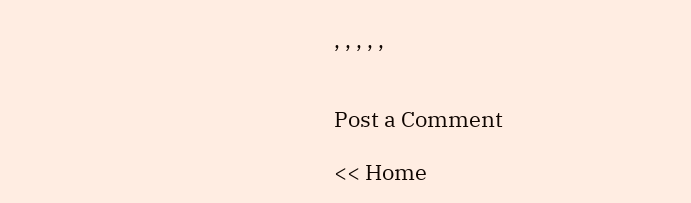, , , , ,


Post a Comment

<< Home